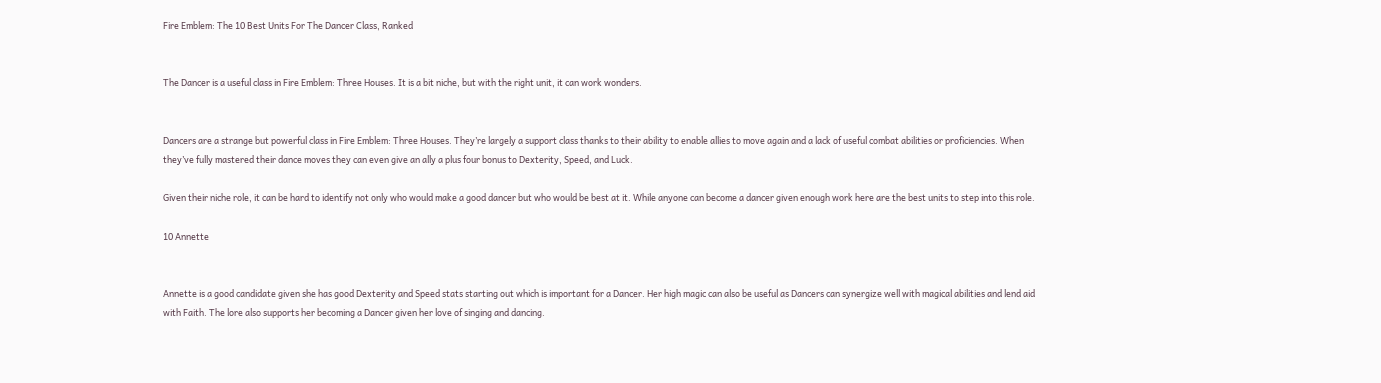Fire Emblem: The 10 Best Units For The Dancer Class, Ranked


The Dancer is a useful class in Fire Emblem: Three Houses. It is a bit niche, but with the right unit, it can work wonders.


Dancers are a strange but powerful class in Fire Emblem: Three Houses. They’re largely a support class thanks to their ability to enable allies to move again and a lack of useful combat abilities or proficiencies. When they’ve fully mastered their dance moves they can even give an ally a plus four bonus to Dexterity, Speed, and Luck.

Given their niche role, it can be hard to identify not only who would make a good dancer but who would be best at it. While anyone can become a dancer given enough work here are the best units to step into this role.

10 Annette


Annette is a good candidate given she has good Dexterity and Speed stats starting out which is important for a Dancer. Her high magic can also be useful as Dancers can synergize well with magical abilities and lend aid with Faith. The lore also supports her becoming a Dancer given her love of singing and dancing.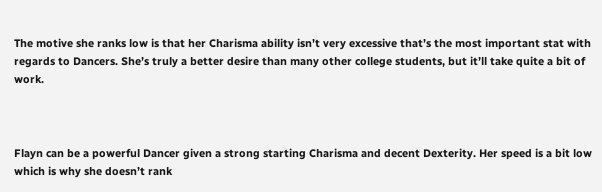The motive she ranks low is that her Charisma ability isn’t very excessive that’s the most important stat with regards to Dancers. She’s truly a better desire than many other college students, but it’ll take quite a bit of work.



Flayn can be a powerful Dancer given a strong starting Charisma and decent Dexterity. Her speed is a bit low which is why she doesn’t rank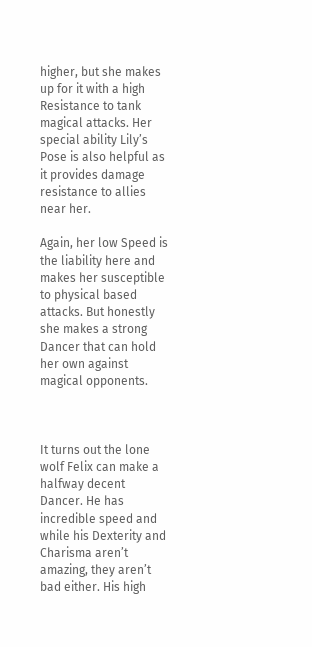higher, but she makes up for it with a high Resistance to tank magical attacks. Her special ability Lily’s Pose is also helpful as it provides damage resistance to allies near her.

Again, her low Speed is the liability here and makes her susceptible to physical based attacks. But honestly she makes a strong Dancer that can hold her own against magical opponents.



It turns out the lone wolf Felix can make a halfway decent Dancer. He has incredible speed and while his Dexterity and Charisma aren’t amazing, they aren’t bad either. His high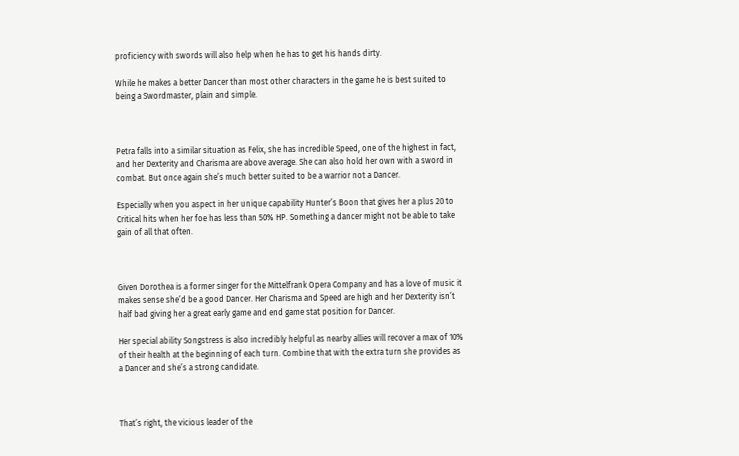proficiency with swords will also help when he has to get his hands dirty.

While he makes a better Dancer than most other characters in the game he is best suited to being a Swordmaster, plain and simple.



Petra falls into a similar situation as Felix, she has incredible Speed, one of the highest in fact, and her Dexterity and Charisma are above average. She can also hold her own with a sword in combat. But once again she’s much better suited to be a warrior not a Dancer.

Especially when you aspect in her unique capability Hunter’s Boon that gives her a plus 20 to Critical hits when her foe has less than 50% HP. Something a dancer might not be able to take gain of all that often.



Given Dorothea is a former singer for the Mittelfrank Opera Company and has a love of music it makes sense she’d be a good Dancer. Her Charisma and Speed are high and her Dexterity isn’t half bad giving her a great early game and end game stat position for Dancer.

Her special ability Songstress is also incredibly helpful as nearby allies will recover a max of 10% of their health at the beginning of each turn. Combine that with the extra turn she provides as a Dancer and she’s a strong candidate.



That’s right, the vicious leader of the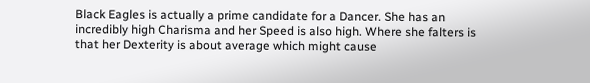Black Eagles is actually a prime candidate for a Dancer. She has an incredibly high Charisma and her Speed is also high. Where she falters is that her Dexterity is about average which might cause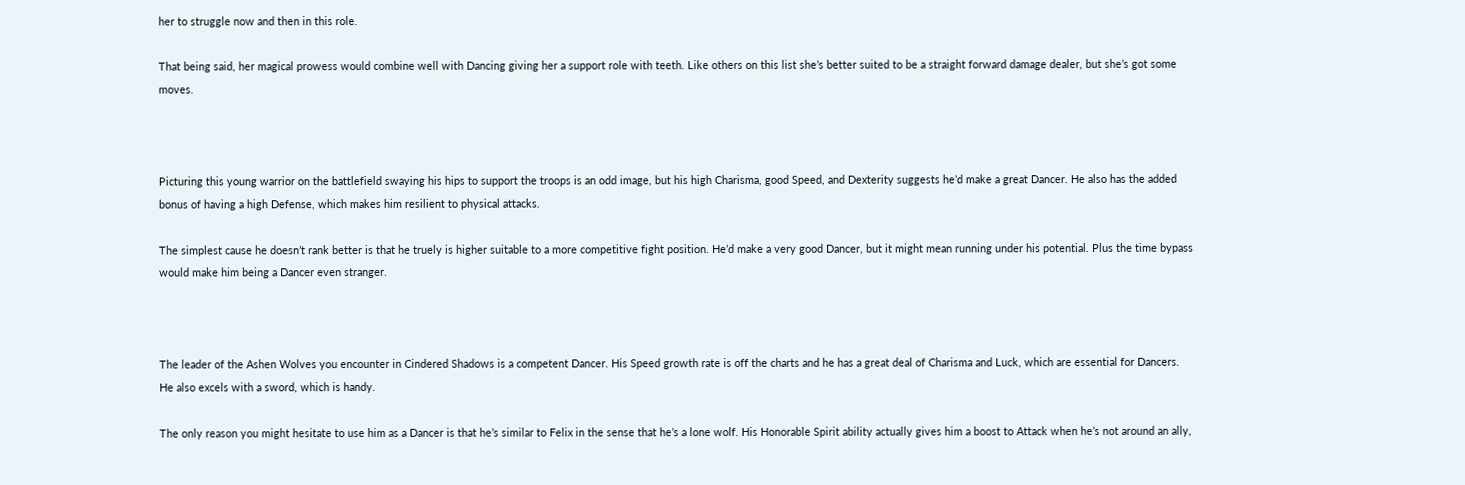her to struggle now and then in this role.

That being said, her magical prowess would combine well with Dancing giving her a support role with teeth. Like others on this list she’s better suited to be a straight forward damage dealer, but she’s got some moves.



Picturing this young warrior on the battlefield swaying his hips to support the troops is an odd image, but his high Charisma, good Speed, and Dexterity suggests he’d make a great Dancer. He also has the added bonus of having a high Defense, which makes him resilient to physical attacks.

The simplest cause he doesn’t rank better is that he truely is higher suitable to a more competitive fight position. He’d make a very good Dancer, but it might mean running under his potential. Plus the time bypass would make him being a Dancer even stranger.



The leader of the Ashen Wolves you encounter in Cindered Shadows is a competent Dancer. His Speed growth rate is off the charts and he has a great deal of Charisma and Luck, which are essential for Dancers. He also excels with a sword, which is handy.

The only reason you might hesitate to use him as a Dancer is that he’s similar to Felix in the sense that he’s a lone wolf. His Honorable Spirit ability actually gives him a boost to Attack when he’s not around an ally,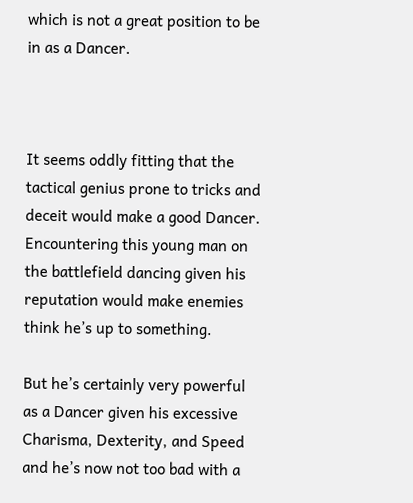which is not a great position to be in as a Dancer.



It seems oddly fitting that the tactical genius prone to tricks and deceit would make a good Dancer. Encountering this young man on the battlefield dancing given his reputation would make enemies think he’s up to something.

But he’s certainly very powerful as a Dancer given his excessive Charisma, Dexterity, and Speed and he’s now not too bad with a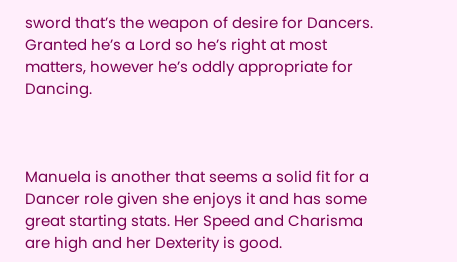sword that’s the weapon of desire for Dancers. Granted he’s a Lord so he’s right at most matters, however he’s oddly appropriate for Dancing.



Manuela is another that seems a solid fit for a Dancer role given she enjoys it and has some great starting stats. Her Speed and Charisma are high and her Dexterity is good.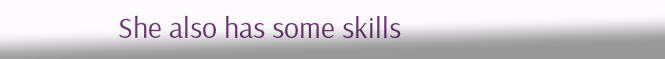She also has some skills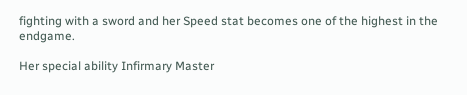fighting with a sword and her Speed stat becomes one of the highest in the endgame.

Her special ability Infirmary Master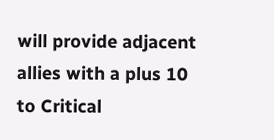will provide adjacent allies with a plus 10 to Critical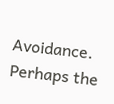Avoidance. Perhaps the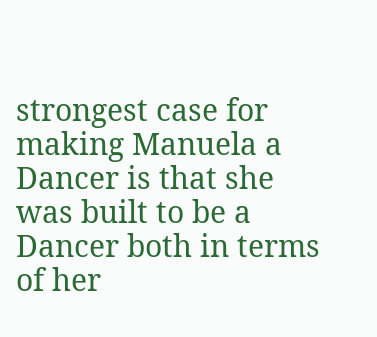strongest case for making Manuela a Dancer is that she was built to be a Dancer both in terms of her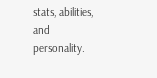stats, abilities, and personality.